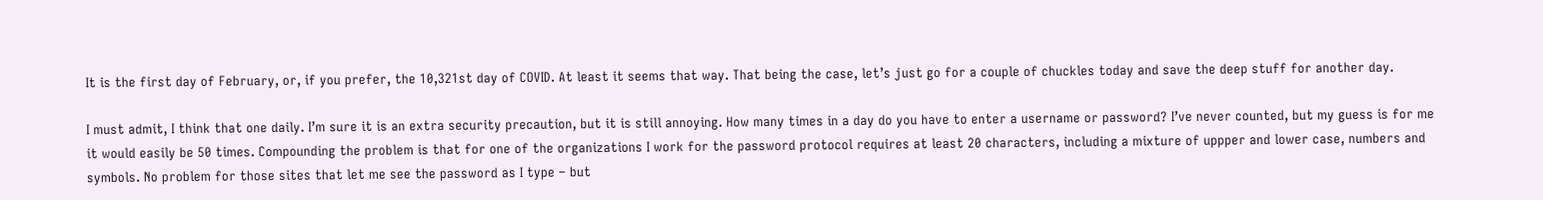It is the first day of February, or, if you prefer, the 10,321st day of COVID. At least it seems that way. That being the case, let’s just go for a couple of chuckles today and save the deep stuff for another day.

I must admit, I think that one daily. I’m sure it is an extra security precaution, but it is still annoying. How many times in a day do you have to enter a username or password? I’ve never counted, but my guess is for me it would easily be 50 times. Compounding the problem is that for one of the organizations I work for the password protocol requires at least 20 characters, including a mixture of uppper and lower case, numbers and symbols. No problem for those sites that let me see the password as I type – but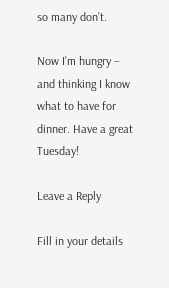so many don’t.

Now I’m hungry – and thinking I know what to have for dinner. Have a great Tuesday!

Leave a Reply

Fill in your details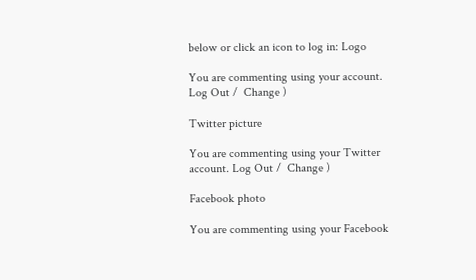below or click an icon to log in: Logo

You are commenting using your account. Log Out /  Change )

Twitter picture

You are commenting using your Twitter account. Log Out /  Change )

Facebook photo

You are commenting using your Facebook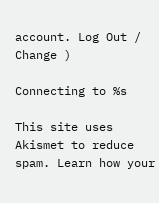account. Log Out /  Change )

Connecting to %s

This site uses Akismet to reduce spam. Learn how your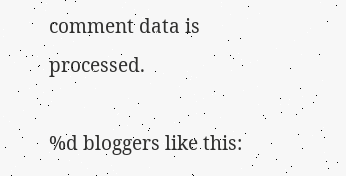comment data is processed.

%d bloggers like this: